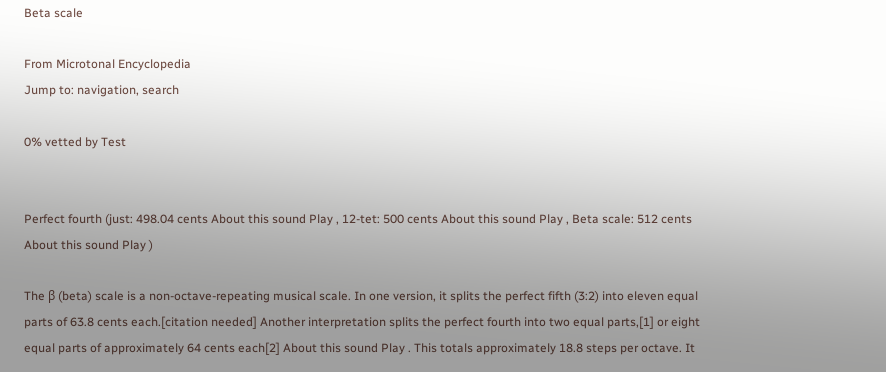Beta scale

From Microtonal Encyclopedia
Jump to: navigation, search

0% vetted by Test


Perfect fourth (just: 498.04 cents About this sound Play , 12-tet: 500 cents About this sound Play , Beta scale: 512 cents About this sound Play )

The β (beta) scale is a non-octave-repeating musical scale. In one version, it splits the perfect fifth (3:2) into eleven equal parts of 63.8 cents each.[citation needed] Another interpretation splits the perfect fourth into two equal parts,[1] or eight equal parts of approximately 64 cents each[2] About this sound Play . This totals approximately 18.8 steps per octave. It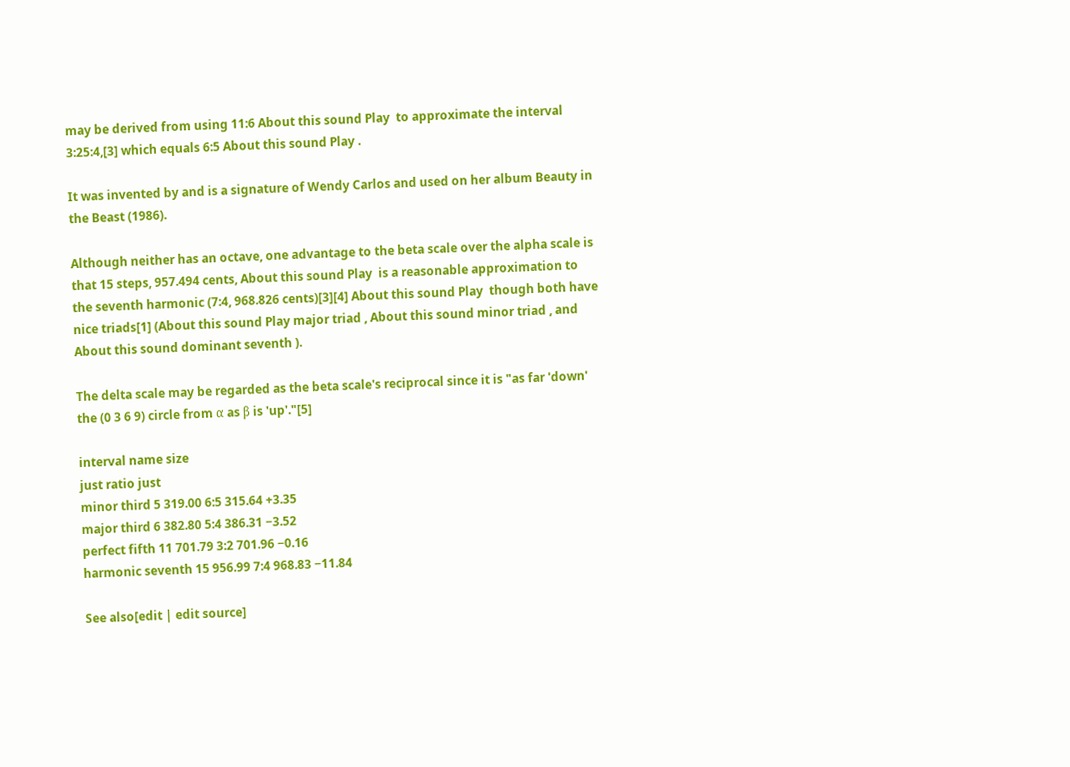may be derived from using 11:6 About this sound Play  to approximate the interval 3:25:4,[3] which equals 6:5 About this sound Play .

It was invented by and is a signature of Wendy Carlos and used on her album Beauty in the Beast (1986).

Although neither has an octave, one advantage to the beta scale over the alpha scale is that 15 steps, 957.494 cents, About this sound Play  is a reasonable approximation to the seventh harmonic (7:4, 968.826 cents)[3][4] About this sound Play  though both have nice triads[1] (About this sound Play major triad , About this sound minor triad , and About this sound dominant seventh ).

The delta scale may be regarded as the beta scale's reciprocal since it is "as far 'down' the (0 3 6 9) circle from α as β is 'up'."[5]

interval name size
just ratio just
minor third 5 319.00 6:5 315.64 +3.35
major third 6 382.80 5:4 386.31 −3.52
perfect fifth 11 701.79 3:2 701.96 −0.16
harmonic seventh 15 956.99 7:4 968.83 −11.84

See also[edit | edit source]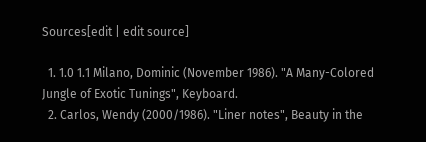Sources[edit | edit source]

  1. 1.0 1.1 Milano, Dominic (November 1986). "A Many-Colored Jungle of Exotic Tunings", Keyboard.
  2. Carlos, Wendy (2000/1986). "Liner notes", Beauty in the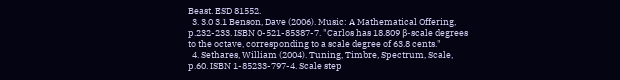Beast. ESD 81552.
  3. 3.0 3.1 Benson, Dave (2006). Music: A Mathematical Offering, p.232-233. ISBN 0-521-85387-7. "Carlos has 18.809 β-scale degrees to the octave, corresponding to a scale degree of 63.8 cents."
  4. Sethares, William (2004). Tuning, Timbre, Spectrum, Scale, p.60. ISBN 1-85233-797-4. Scale step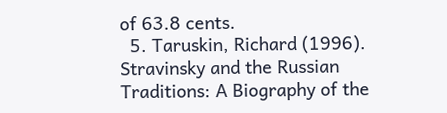of 63.8 cents.
  5. Taruskin, Richard (1996). Stravinsky and the Russian Traditions: A Biography of the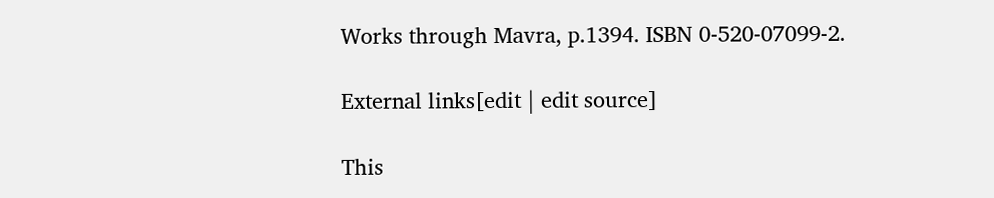Works through Mavra, p.1394. ISBN 0-520-07099-2.

External links[edit | edit source]

This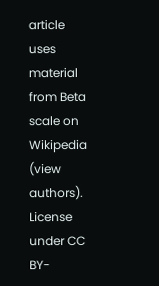article uses material from Beta scale on Wikipedia (view authors). License under CC BY-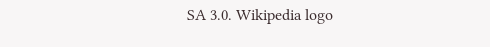SA 3.0. Wikipedia logo